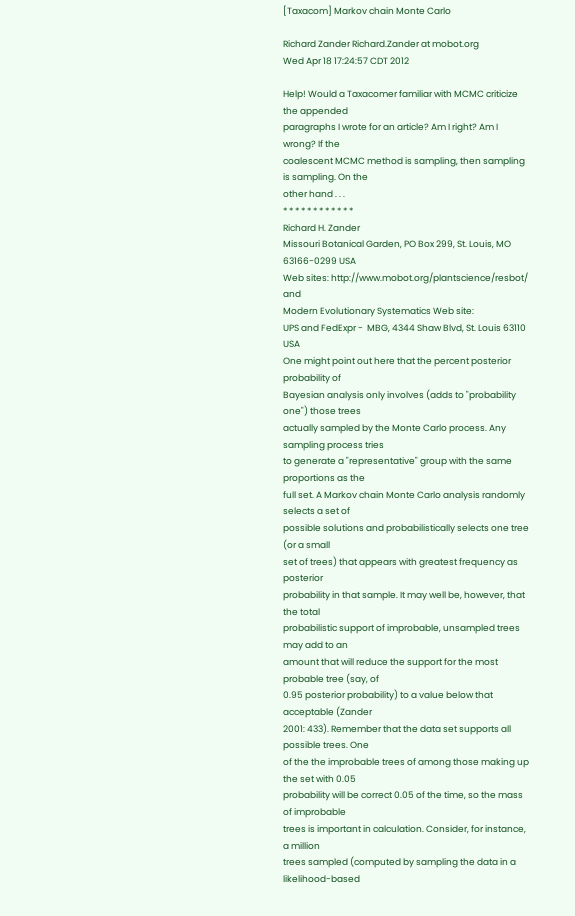[Taxacom] Markov chain Monte Carlo

Richard Zander Richard.Zander at mobot.org
Wed Apr 18 17:24:57 CDT 2012

Help! Would a Taxacomer familiar with MCMC criticize the appended
paragraphs I wrote for an article? Am I right? Am I wrong? If the
coalescent MCMC method is sampling, then sampling is sampling. On the
other hand . . .
* * * * * * * * * * * *
Richard H. Zander
Missouri Botanical Garden, PO Box 299, St. Louis, MO 63166-0299 USA
Web sites: http://www.mobot.org/plantscience/resbot/ and
Modern Evolutionary Systematics Web site:
UPS and FedExpr -  MBG, 4344 Shaw Blvd, St. Louis 63110 USA
One might point out here that the percent posterior probability of
Bayesian analysis only involves (adds to "probability one") those trees
actually sampled by the Monte Carlo process. Any sampling process tries
to generate a "representative" group with the same proportions as the
full set. A Markov chain Monte Carlo analysis randomly selects a set of
possible solutions and probabilistically selects one tree (or a small
set of trees) that appears with greatest frequency as posterior
probability in that sample. It may well be, however, that the total
probabilistic support of improbable, unsampled trees may add to an
amount that will reduce the support for the most probable tree (say, of
0.95 posterior probability) to a value below that acceptable (Zander
2001: 433). Remember that the data set supports all possible trees. One
of the the improbable trees of among those making up the set with 0.05
probability will be correct 0.05 of the time, so the mass of improbable
trees is important in calculation. Consider, for instance, a million
trees sampled (computed by sampling the data in a likelihood-based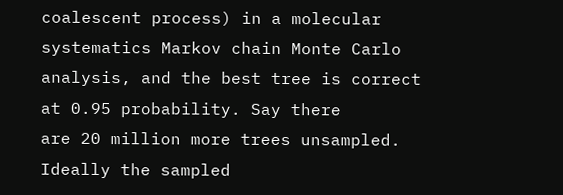coalescent process) in a molecular systematics Markov chain Monte Carlo
analysis, and the best tree is correct at 0.95 probability. Say there
are 20 million more trees unsampled. Ideally the sampled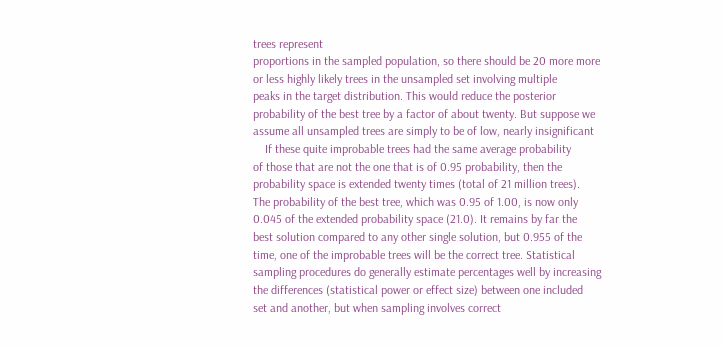trees represent
proportions in the sampled population, so there should be 20 more more
or less highly likely trees in the unsampled set involving multiple
peaks in the target distribution. This would reduce the posterior
probability of the best tree by a factor of about twenty. But suppose we
assume all unsampled trees are simply to be of low, nearly insignificant
    If these quite improbable trees had the same average probability
of those that are not the one that is of 0.95 probability, then the
probability space is extended twenty times (total of 21 million trees).
The probability of the best tree, which was 0.95 of 1.00, is now only
0.045 of the extended probability space (21.0). It remains by far the
best solution compared to any other single solution, but 0.955 of the
time, one of the improbable trees will be the correct tree. Statistical
sampling procedures do generally estimate percentages well by increasing
the differences (statistical power or effect size) between one included
set and another, but when sampling involves correct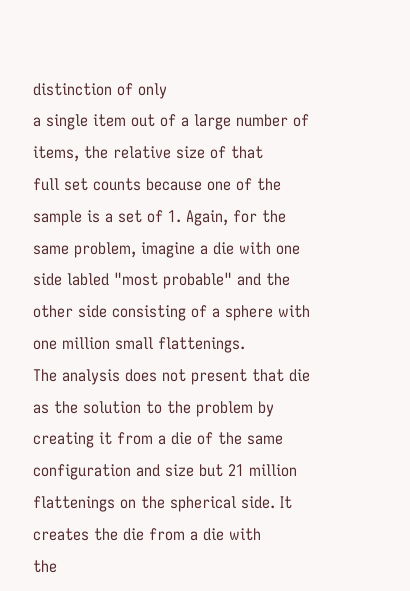distinction of only
a single item out of a large number of items, the relative size of that
full set counts because one of the sample is a set of 1. Again, for the
same problem, imagine a die with one side labled "most probable" and the
other side consisting of a sphere with one million small flattenings.
The analysis does not present that die as the solution to the problem by
creating it from a die of the same configuration and size but 21 million
flattenings on the spherical side. It creates the die from a die with
the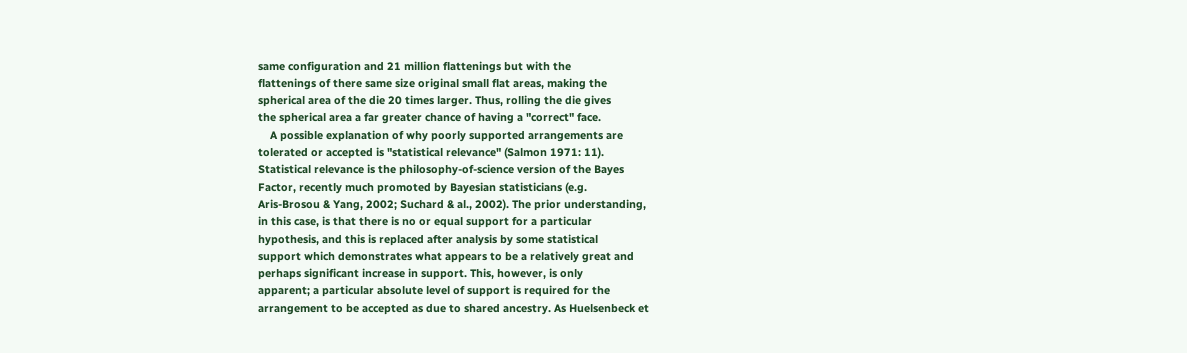same configuration and 21 million flattenings but with the
flattenings of there same size original small flat areas, making the
spherical area of the die 20 times larger. Thus, rolling the die gives
the spherical area a far greater chance of having a "correct" face.
    A possible explanation of why poorly supported arrangements are
tolerated or accepted is "statistical relevance" (Salmon 1971: 11).
Statistical relevance is the philosophy-of-science version of the Bayes
Factor, recently much promoted by Bayesian statisticians (e.g.
Aris-Brosou & Yang, 2002; Suchard & al., 2002). The prior understanding,
in this case, is that there is no or equal support for a particular
hypothesis, and this is replaced after analysis by some statistical
support which demonstrates what appears to be a relatively great and
perhaps significant increase in support. This, however, is only
apparent; a particular absolute level of support is required for the
arrangement to be accepted as due to shared ancestry. As Huelsenbeck et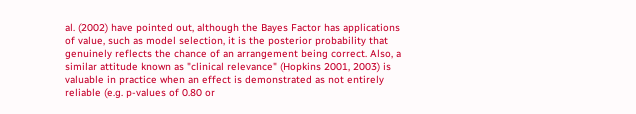al. (2002) have pointed out, although the Bayes Factor has applications
of value, such as model selection, it is the posterior probability that
genuinely reflects the chance of an arrangement being correct. Also, a
similar attitude known as "clinical relevance" (Hopkins 2001, 2003) is
valuable in practice when an effect is demonstrated as not entirely
reliable (e.g. p-values of 0.80 or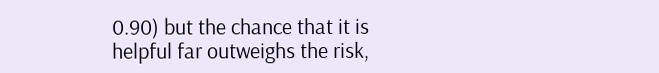0.90) but the chance that it is
helpful far outweighs the risk,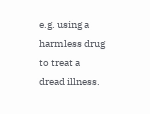e.g. using a harmless drug to treat a
dread illness.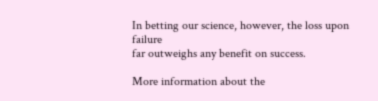In betting our science, however, the loss upon failure
far outweighs any benefit on success.

More information about the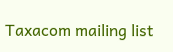Taxacom mailing list